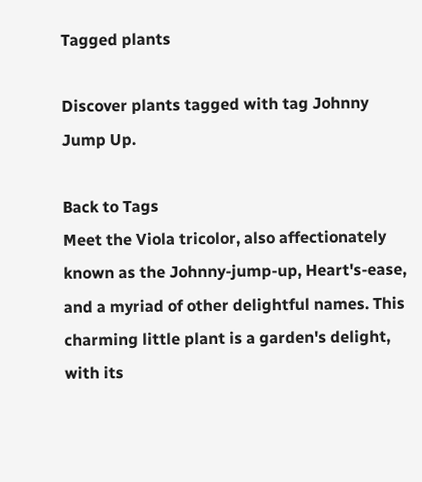Tagged plants

Discover plants tagged with tag Johnny Jump Up.

Back to Tags
Meet the Viola tricolor, also affectionately known as the Johnny-jump-up, Heart's-ease, and a myriad of other delightful names. This charming little plant is a garden's delight, with its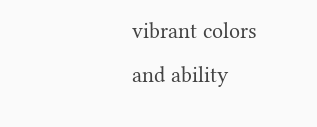vibrant colors and ability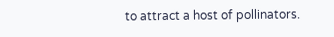to attract a host of pollinators.